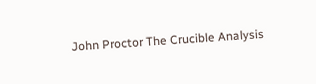John Proctor The Crucible Analysis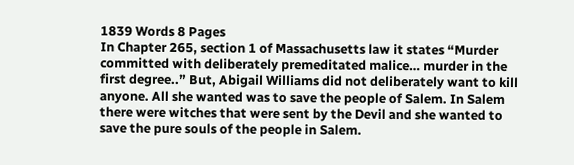1839 Words 8 Pages
In Chapter 265, section 1 of Massachusetts law it states “Murder committed with deliberately premeditated malice… murder in the first degree..” But, Abigail Williams did not deliberately want to kill anyone. All she wanted was to save the people of Salem. In Salem there were witches that were sent by the Devil and she wanted to save the pure souls of the people in Salem.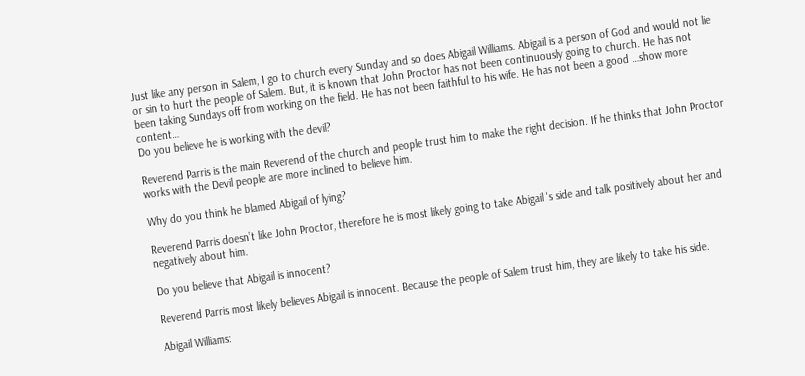Just like any person in Salem, I go to church every Sunday and so does Abigail Williams. Abigail is a person of God and would not lie or sin to hurt the people of Salem. But, it is known that John Proctor has not been continuously going to church. He has not been taking Sundays off from working on the field. He has not been faithful to his wife. He has not been a good …show more content…
Do you believe he is working with the devil?

Reverend Parris is the main Reverend of the church and people trust him to make the right decision. If he thinks that John Proctor works with the Devil people are more inclined to believe him.

Why do you think he blamed Abigail of lying?

Reverend Parris doesn’t like John Proctor, therefore he is most likely going to take Abigail 's side and talk positively about her and negatively about him.

Do you believe that Abigail is innocent?

Reverend Parris most likely believes Abigail is innocent. Because the people of Salem trust him, they are likely to take his side.

Abigail Williams: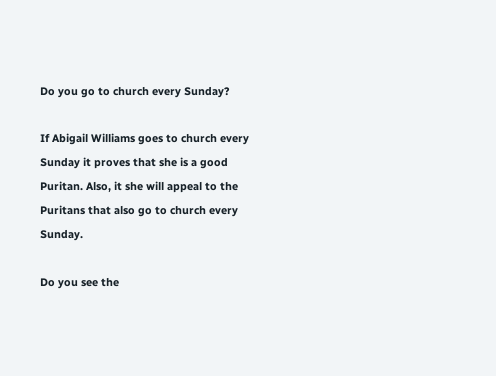Do you go to church every Sunday?

If Abigail Williams goes to church every Sunday it proves that she is a good Puritan. Also, it she will appeal to the Puritans that also go to church every Sunday.

Do you see the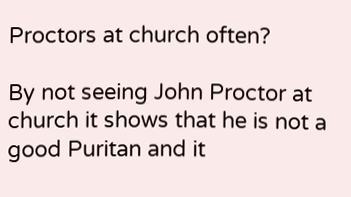Proctors at church often?

By not seeing John Proctor at church it shows that he is not a good Puritan and it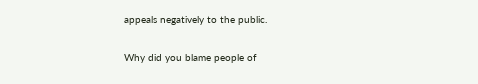appeals negatively to the public.

Why did you blame people of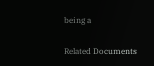being a

Related Documents